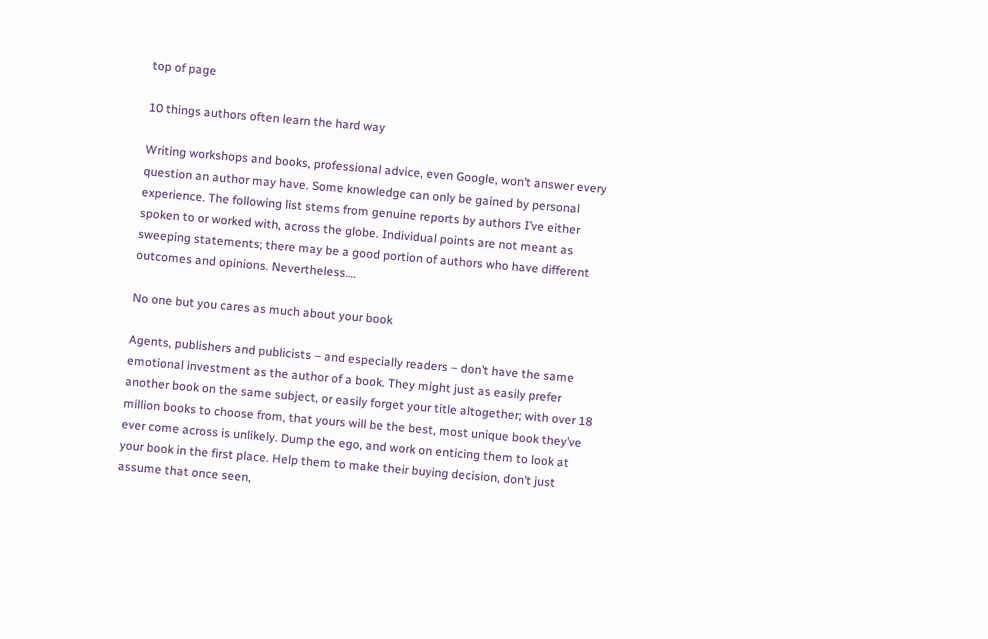top of page

10 things authors often learn the hard way

Writing workshops and books, professional advice, even Google, won’t answer every question an author may have. Some knowledge can only be gained by personal experience. The following list stems from genuine reports by authors I’ve either spoken to or worked with, across the globe. Individual points are not meant as sweeping statements; there may be a good portion of authors who have different outcomes and opinions. Nevertheless….

No one but you cares as much about your book

Agents, publishers and publicists – and especially readers – don’t have the same emotional investment as the author of a book. They might just as easily prefer another book on the same subject, or easily forget your title altogether; with over 18 million books to choose from, that yours will be the best, most unique book they’ve ever come across is unlikely. Dump the ego, and work on enticing them to look at your book in the first place. Help them to make their buying decision, don’t just assume that once seen,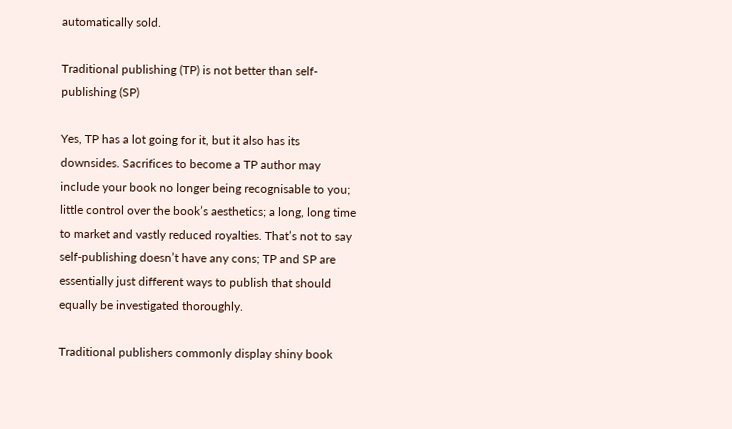automatically sold.

Traditional publishing (TP) is not better than self-publishing (SP)

Yes, TP has a lot going for it, but it also has its downsides. Sacrifices to become a TP author may include your book no longer being recognisable to you; little control over the book’s aesthetics; a long, long time to market and vastly reduced royalties. That’s not to say self-publishing doesn’t have any cons; TP and SP are essentially just different ways to publish that should equally be investigated thoroughly.

Traditional publishers commonly display shiny book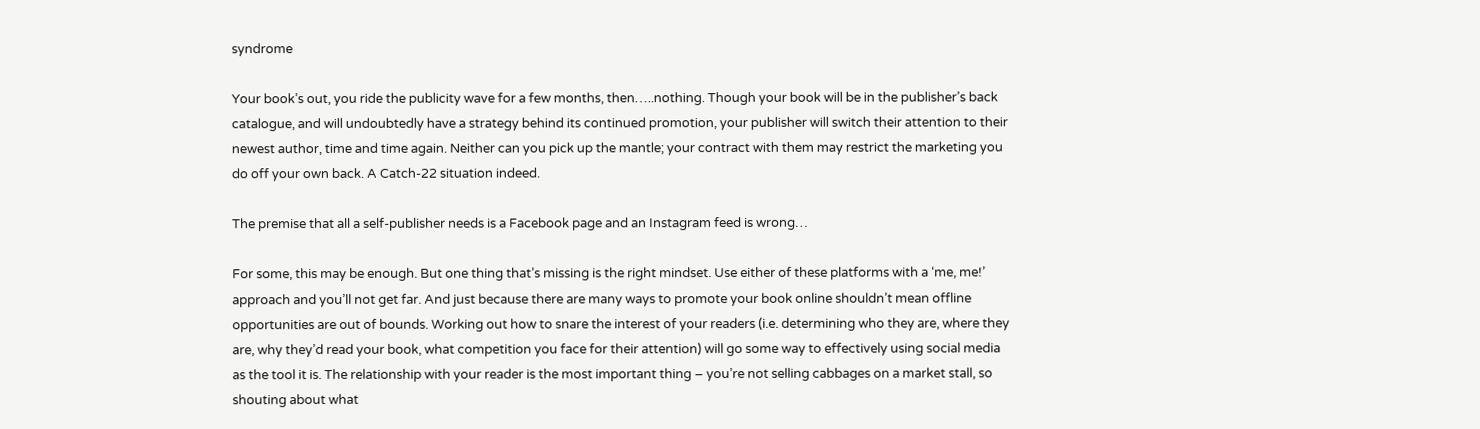syndrome

Your book’s out, you ride the publicity wave for a few months, then…..nothing. Though your book will be in the publisher’s back catalogue, and will undoubtedly have a strategy behind its continued promotion, your publisher will switch their attention to their newest author, time and time again. Neither can you pick up the mantle; your contract with them may restrict the marketing you do off your own back. A Catch-22 situation indeed.

The premise that all a self-publisher needs is a Facebook page and an Instagram feed is wrong…

For some, this may be enough. But one thing that’s missing is the right mindset. Use either of these platforms with a ‘me, me!’ approach and you’ll not get far. And just because there are many ways to promote your book online shouldn’t mean offline opportunities are out of bounds. Working out how to snare the interest of your readers (i.e. determining who they are, where they are, why they’d read your book, what competition you face for their attention) will go some way to effectively using social media as the tool it is. The relationship with your reader is the most important thing – you’re not selling cabbages on a market stall, so shouting about what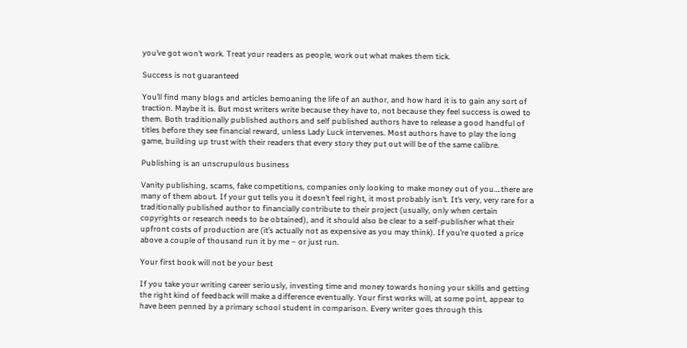you’ve got won’t work. Treat your readers as people, work out what makes them tick.

Success is not guaranteed

You’ll find many blogs and articles bemoaning the life of an author, and how hard it is to gain any sort of traction. Maybe it is. But most writers write because they have to, not because they feel success is owed to them. Both traditionally published authors and self published authors have to release a good handful of titles before they see financial reward, unless Lady Luck intervenes. Most authors have to play the long game, building up trust with their readers that every story they put out will be of the same calibre.

Publishing is an unscrupulous business

Vanity publishing, scams, fake competitions, companies only looking to make money out of you….there are many of them about. If your gut tells you it doesn’t feel right, it most probably isn’t. It’s very, very rare for a traditionally published author to financially contribute to their project (usually, only when certain copyrights or research needs to be obtained), and it should also be clear to a self-publisher what their upfront costs of production are (it’s actually not as expensive as you may think). If you’re quoted a price above a couple of thousand run it by me – or just run.

Your first book will not be your best

If you take your writing career seriously, investing time and money towards honing your skills and getting the right kind of feedback will make a difference eventually. Your first works will, at some point, appear to have been penned by a primary school student in comparison. Every writer goes through this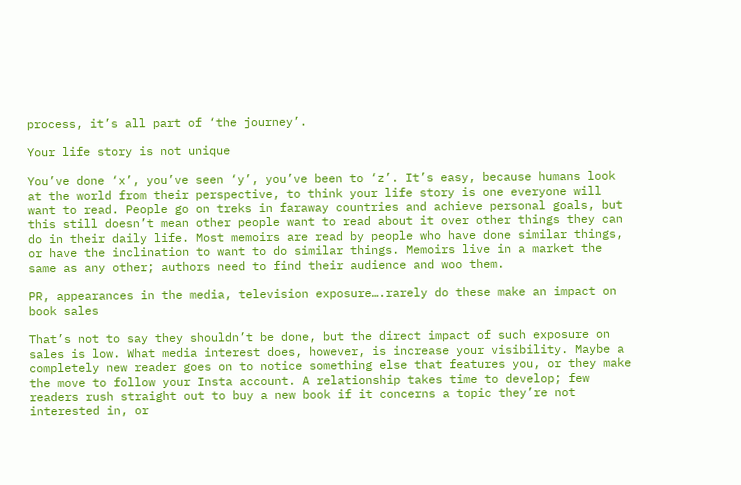process, it’s all part of ‘the journey’.

Your life story is not unique

You’ve done ‘x’, you’ve seen ‘y’, you’ve been to ‘z’. It’s easy, because humans look at the world from their perspective, to think your life story is one everyone will want to read. People go on treks in faraway countries and achieve personal goals, but this still doesn’t mean other people want to read about it over other things they can do in their daily life. Most memoirs are read by people who have done similar things, or have the inclination to want to do similar things. Memoirs live in a market the same as any other; authors need to find their audience and woo them.

PR, appearances in the media, television exposure….rarely do these make an impact on book sales

That’s not to say they shouldn’t be done, but the direct impact of such exposure on sales is low. What media interest does, however, is increase your visibility. Maybe a completely new reader goes on to notice something else that features you, or they make the move to follow your Insta account. A relationship takes time to develop; few readers rush straight out to buy a new book if it concerns a topic they’re not interested in, or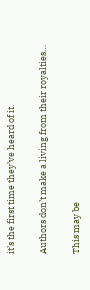it’s the first time they’ve heard of it.

Authors don’t make a living from their royalties…

This may be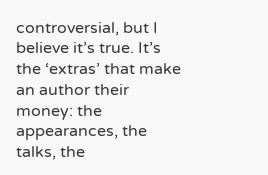controversial, but I believe it’s true. It’s the ‘extras’ that make an author their money: the appearances, the talks, the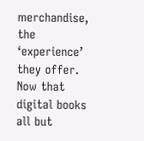merchandise, the ‘experience’ they offer. Now that digital books all but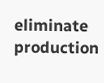eliminate production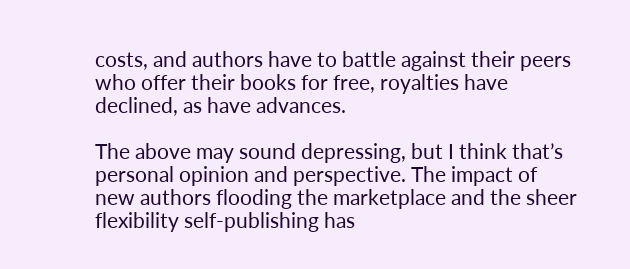costs, and authors have to battle against their peers who offer their books for free, royalties have declined, as have advances.

The above may sound depressing, but I think that’s personal opinion and perspective. The impact of new authors flooding the marketplace and the sheer flexibility self-publishing has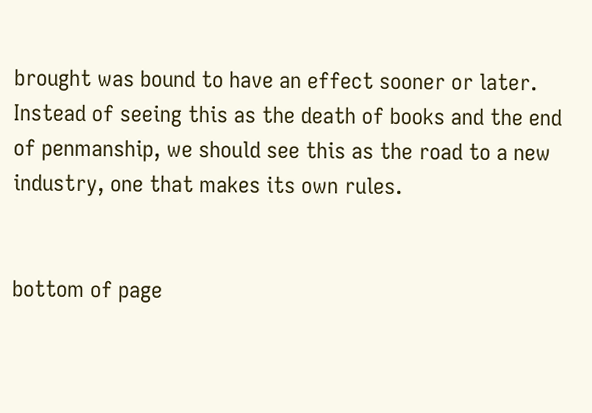brought was bound to have an effect sooner or later. Instead of seeing this as the death of books and the end of penmanship, we should see this as the road to a new industry, one that makes its own rules.


bottom of page